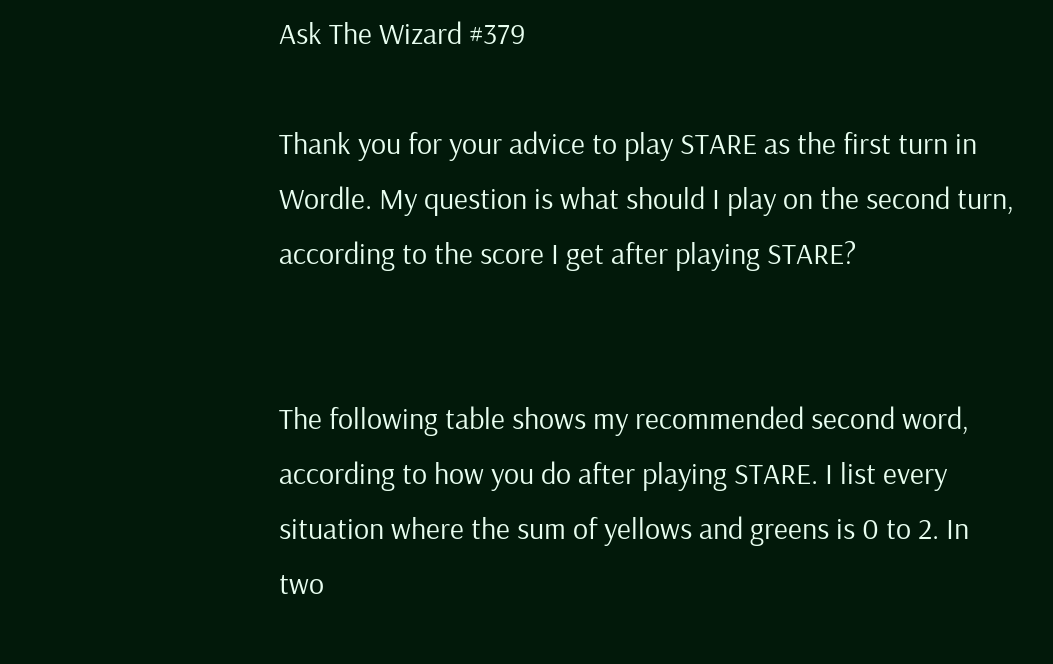Ask The Wizard #379

Thank you for your advice to play STARE as the first turn in Wordle. My question is what should I play on the second turn, according to the score I get after playing STARE?


The following table shows my recommended second word, according to how you do after playing STARE. I list every situation where the sum of yellows and greens is 0 to 2. In two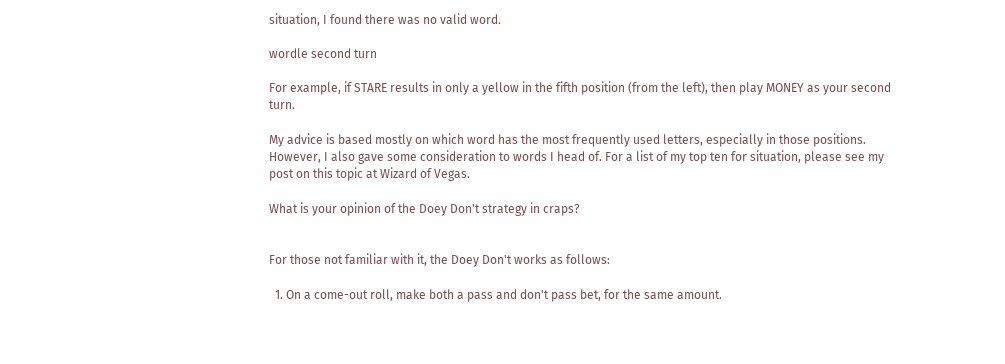situation, I found there was no valid word.

wordle second turn

For example, if STARE results in only a yellow in the fifth position (from the left), then play MONEY as your second turn.

My advice is based mostly on which word has the most frequently used letters, especially in those positions. However, I also gave some consideration to words I head of. For a list of my top ten for situation, please see my post on this topic at Wizard of Vegas.

What is your opinion of the Doey Don't strategy in craps?


For those not familiar with it, the Doey Don't works as follows:

  1. On a come-out roll, make both a pass and don't pass bet, for the same amount.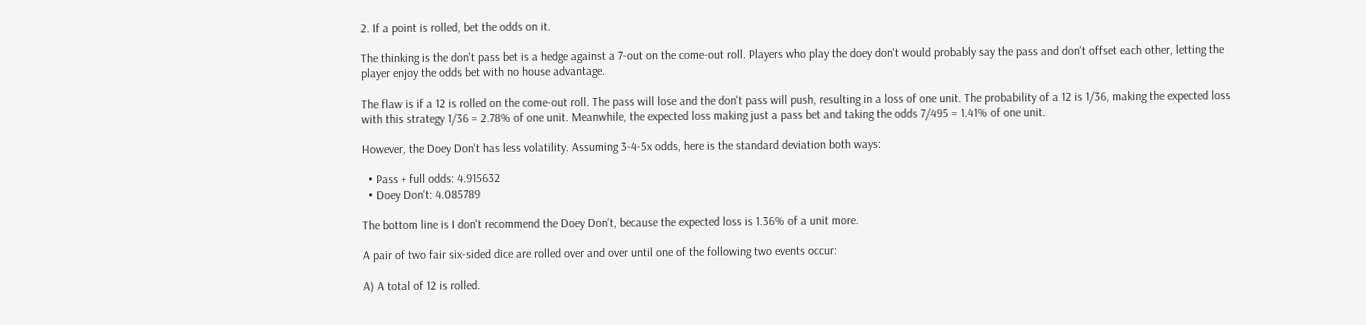2. If a point is rolled, bet the odds on it.

The thinking is the don't pass bet is a hedge against a 7-out on the come-out roll. Players who play the doey don't would probably say the pass and don't offset each other, letting the player enjoy the odds bet with no house advantage.

The flaw is if a 12 is rolled on the come-out roll. The pass will lose and the don't pass will push, resulting in a loss of one unit. The probability of a 12 is 1/36, making the expected loss with this strategy 1/36 = 2.78% of one unit. Meanwhile, the expected loss making just a pass bet and taking the odds 7/495 = 1.41% of one unit.

However, the Doey Don't has less volatility. Assuming 3-4-5x odds, here is the standard deviation both ways:

  • Pass + full odds: 4.915632
  • Doey Don't: 4.085789

The bottom line is I don't recommend the Doey Don't, because the expected loss is 1.36% of a unit more.

A pair of two fair six-sided dice are rolled over and over until one of the following two events occur:

A) A total of 12 is rolled.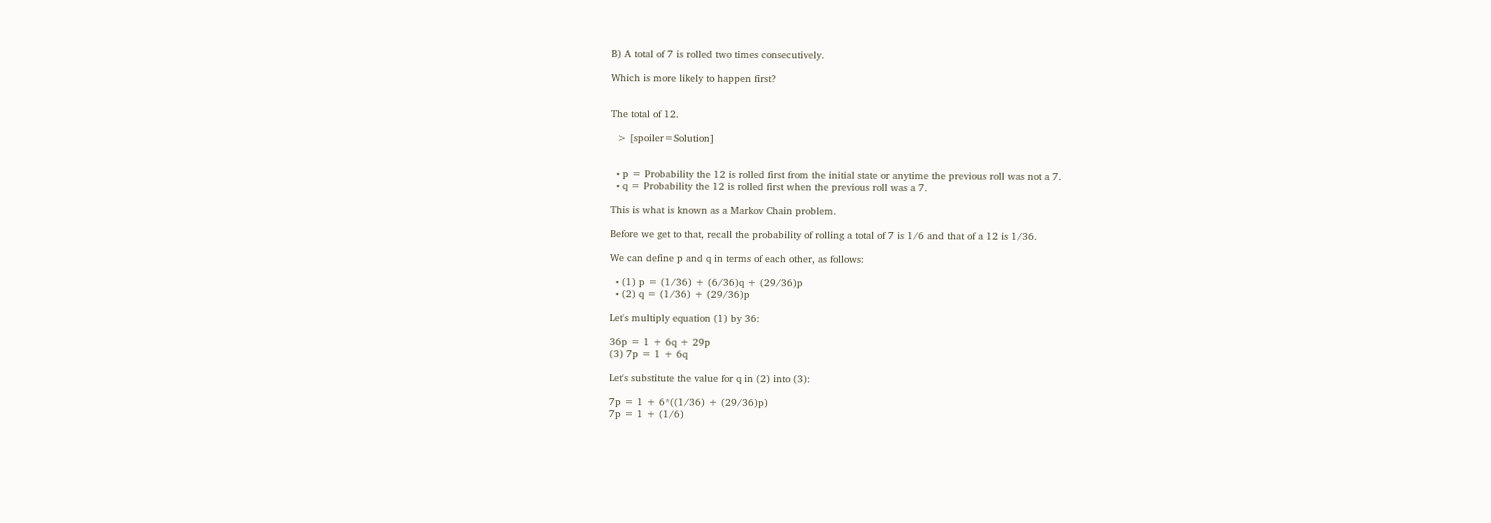B) A total of 7 is rolled two times consecutively.

Which is more likely to happen first?


The total of 12.

  > [spoiler=Solution]


  • p = Probability the 12 is rolled first from the initial state or anytime the previous roll was not a 7.
  • q = Probability the 12 is rolled first when the previous roll was a 7.

This is what is known as a Markov Chain problem.

Before we get to that, recall the probability of rolling a total of 7 is 1/6 and that of a 12 is 1/36.

We can define p and q in terms of each other, as follows:

  • (1) p = (1/36) + (6/36)q + (29/36)p
  • (2) q = (1/36) + (29/36)p

Let's multiply equation (1) by 36:

36p = 1 + 6q + 29p
(3) 7p = 1 + 6q

Let's substitute the value for q in (2) into (3):

7p = 1 + 6*((1/36) + (29/36)p)
7p = 1 + (1/6)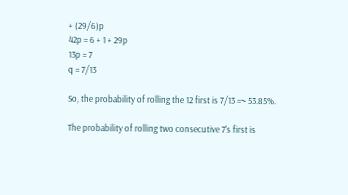+ (29/6)p
42p = 6 + 1 + 29p
13p = 7
q = 7/13

So, the probability of rolling the 12 first is 7/13 =~ 53.85%.

The probability of rolling two consecutive 7's first is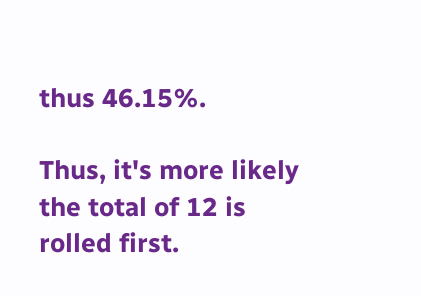thus 46.15%.

Thus, it's more likely the total of 12 is rolled first.